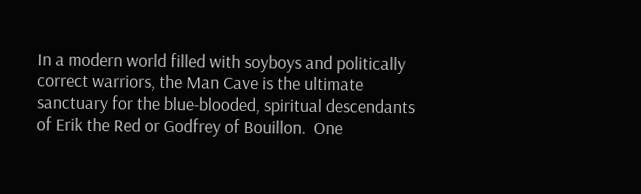In a modern world filled with soyboys and politically correct warriors, the Man Cave is the ultimate sanctuary for the blue-blooded, spiritual descendants of Erik the Red or Godfrey of Bouillon.  One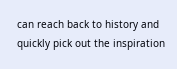can reach back to history and quickly pick out the inspiration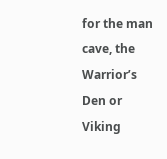for the man cave, the Warrior’s Den or Viking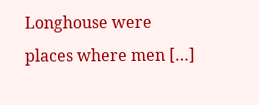Longhouse were places where men […]